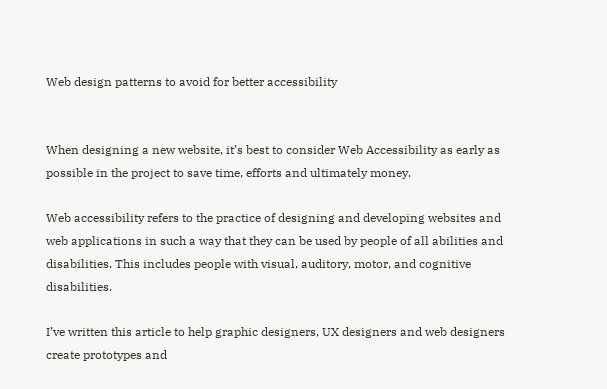Web design patterns to avoid for better accessibility


When designing a new website, it’s best to consider Web Accessibility as early as possible in the project to save time, efforts and ultimately money.

Web accessibility refers to the practice of designing and developing websites and web applications in such a way that they can be used by people of all abilities and disabilities. This includes people with visual, auditory, motor, and cognitive disabilities.

I’ve written this article to help graphic designers, UX designers and web designers create prototypes and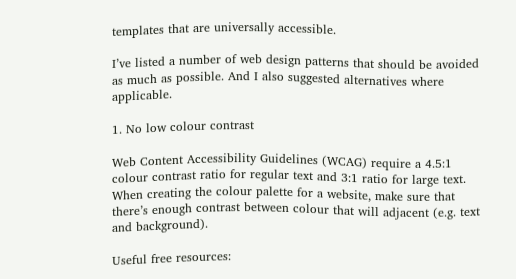templates that are universally accessible.

I’ve listed a number of web design patterns that should be avoided as much as possible. And I also suggested alternatives where applicable.

1. No low colour contrast

Web Content Accessibility Guidelines (WCAG) require a 4.5:1 colour contrast ratio for regular text and 3:1 ratio for large text. When creating the colour palette for a website, make sure that there’s enough contrast between colour that will adjacent (e.g. text and background).

Useful free resources: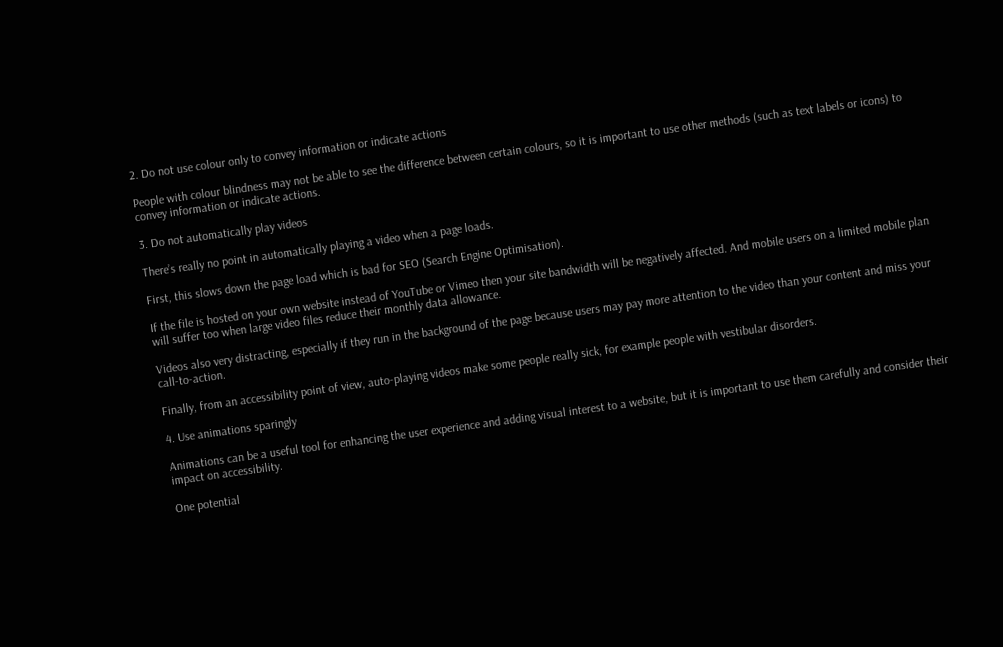2. Do not use colour only to convey information or indicate actions

People with colour blindness may not be able to see the difference between certain colours, so it is important to use other methods (such as text labels or icons) to convey information or indicate actions.

3. Do not automatically play videos

There’s really no point in automatically playing a video when a page loads.

First, this slows down the page load which is bad for SEO (Search Engine Optimisation).

If the file is hosted on your own website instead of YouTube or Vimeo then your site bandwidth will be negatively affected. And mobile users on a limited mobile plan will suffer too when large video files reduce their monthly data allowance.

Videos also very distracting, especially if they run in the background of the page because users may pay more attention to the video than your content and miss your call-to-action.

Finally, from an accessibility point of view, auto-playing videos make some people really sick, for example people with vestibular disorders.

4. Use animations sparingly

Animations can be a useful tool for enhancing the user experience and adding visual interest to a website, but it is important to use them carefully and consider their impact on accessibility.

One potential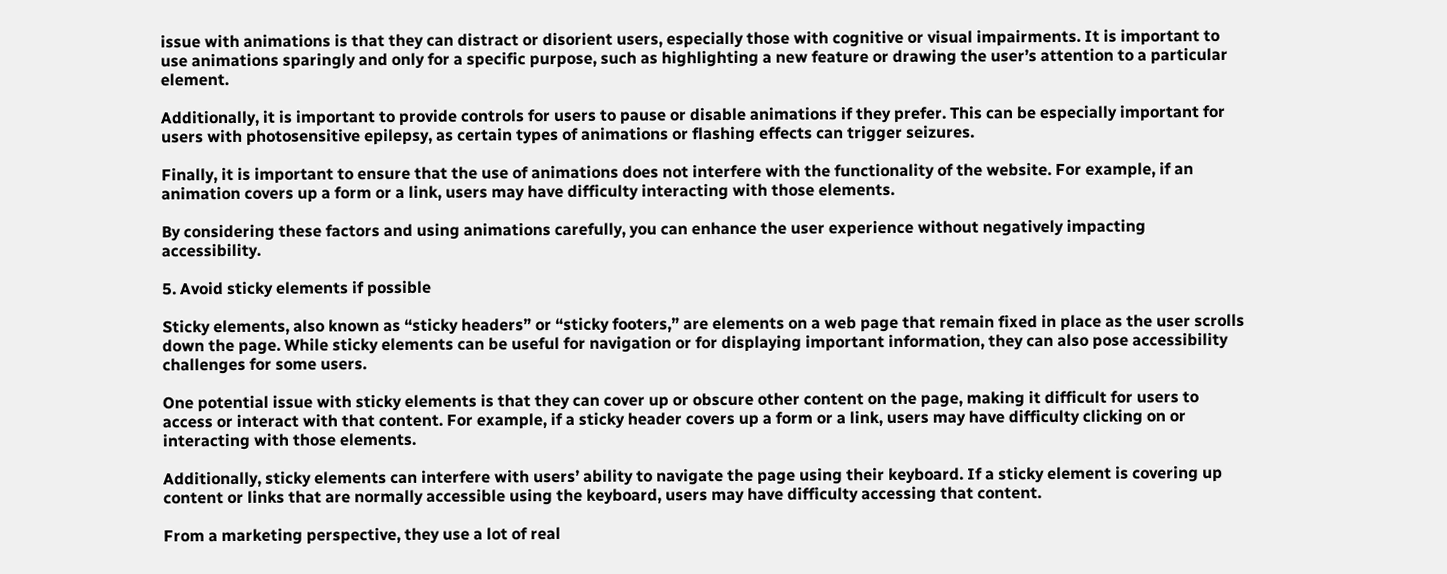issue with animations is that they can distract or disorient users, especially those with cognitive or visual impairments. It is important to use animations sparingly and only for a specific purpose, such as highlighting a new feature or drawing the user’s attention to a particular element.

Additionally, it is important to provide controls for users to pause or disable animations if they prefer. This can be especially important for users with photosensitive epilepsy, as certain types of animations or flashing effects can trigger seizures.

Finally, it is important to ensure that the use of animations does not interfere with the functionality of the website. For example, if an animation covers up a form or a link, users may have difficulty interacting with those elements.

By considering these factors and using animations carefully, you can enhance the user experience without negatively impacting accessibility.

5. Avoid sticky elements if possible

Sticky elements, also known as “sticky headers” or “sticky footers,” are elements on a web page that remain fixed in place as the user scrolls down the page. While sticky elements can be useful for navigation or for displaying important information, they can also pose accessibility challenges for some users.

One potential issue with sticky elements is that they can cover up or obscure other content on the page, making it difficult for users to access or interact with that content. For example, if a sticky header covers up a form or a link, users may have difficulty clicking on or interacting with those elements.

Additionally, sticky elements can interfere with users’ ability to navigate the page using their keyboard. If a sticky element is covering up content or links that are normally accessible using the keyboard, users may have difficulty accessing that content.

From a marketing perspective, they use a lot of real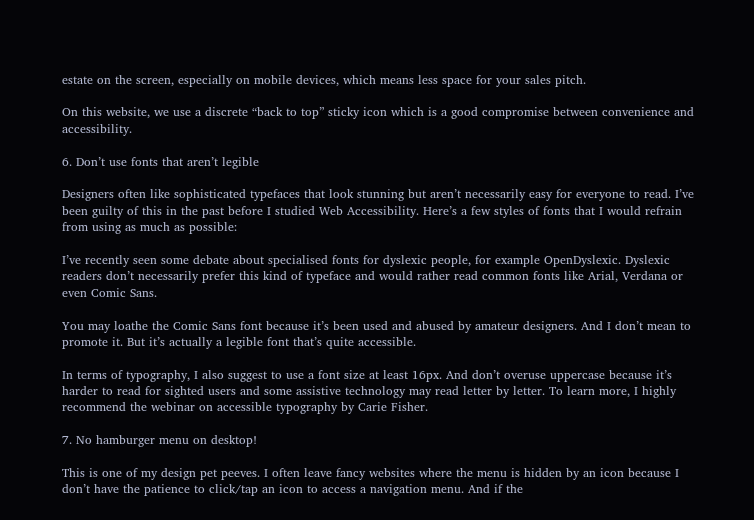estate on the screen, especially on mobile devices, which means less space for your sales pitch.

On this website, we use a discrete “back to top” sticky icon which is a good compromise between convenience and accessibility.

6. Don’t use fonts that aren’t legible

Designers often like sophisticated typefaces that look stunning but aren’t necessarily easy for everyone to read. I’ve been guilty of this in the past before I studied Web Accessibility. Here’s a few styles of fonts that I would refrain from using as much as possible:

I’ve recently seen some debate about specialised fonts for dyslexic people, for example OpenDyslexic. Dyslexic readers don’t necessarily prefer this kind of typeface and would rather read common fonts like Arial, Verdana or even Comic Sans.

You may loathe the Comic Sans font because it’s been used and abused by amateur designers. And I don’t mean to promote it. But it’s actually a legible font that’s quite accessible.

In terms of typography, I also suggest to use a font size at least 16px. And don’t overuse uppercase because it’s harder to read for sighted users and some assistive technology may read letter by letter. To learn more, I highly recommend the webinar on accessible typography by Carie Fisher.

7. No hamburger menu on desktop!

This is one of my design pet peeves. I often leave fancy websites where the menu is hidden by an icon because I don’t have the patience to click/tap an icon to access a navigation menu. And if the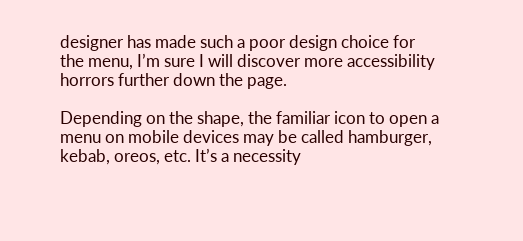designer has made such a poor design choice for the menu, I’m sure I will discover more accessibility horrors further down the page.

Depending on the shape, the familiar icon to open a menu on mobile devices may be called hamburger, kebab, oreos, etc. It’s a necessity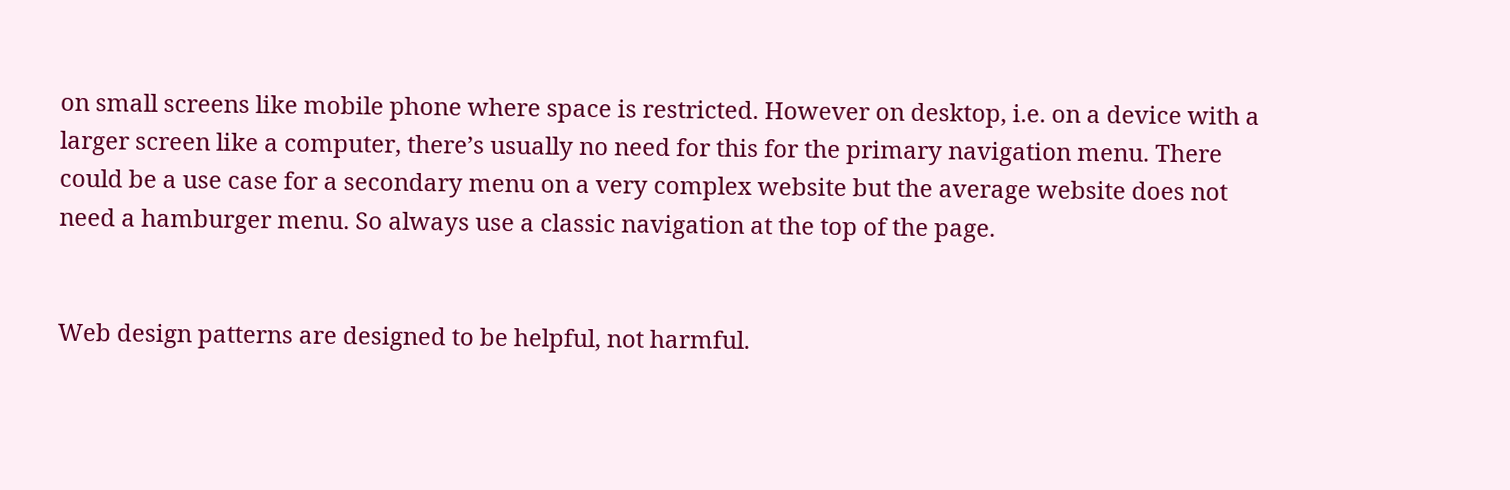on small screens like mobile phone where space is restricted. However on desktop, i.e. on a device with a larger screen like a computer, there’s usually no need for this for the primary navigation menu. There could be a use case for a secondary menu on a very complex website but the average website does not need a hamburger menu. So always use a classic navigation at the top of the page.


Web design patterns are designed to be helpful, not harmful.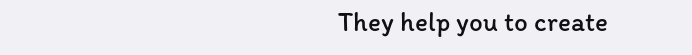They help you to create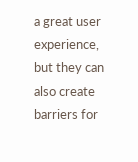a great user experience, but they can also create barriers for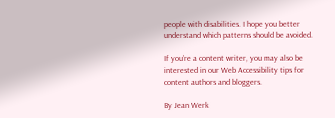people with disabilities. I hope you better understand which patterns should be avoided.

If you’re a content writer, you may also be interested in our Web Accessibility tips for content authors and bloggers.

By Jean Werk